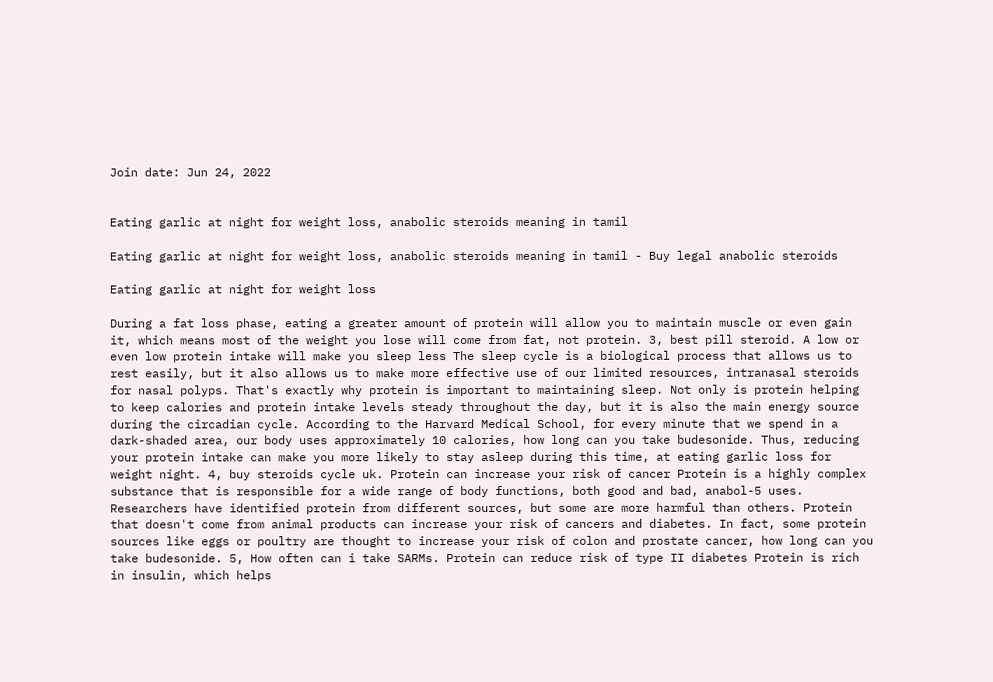Join date: Jun 24, 2022


Eating garlic at night for weight loss, anabolic steroids meaning in tamil

Eating garlic at night for weight loss, anabolic steroids meaning in tamil - Buy legal anabolic steroids

Eating garlic at night for weight loss

During a fat loss phase, eating a greater amount of protein will allow you to maintain muscle or even gain it, which means most of the weight you lose will come from fat, not protein. 3, best pill steroid. A low or even low protein intake will make you sleep less The sleep cycle is a biological process that allows us to rest easily, but it also allows us to make more effective use of our limited resources, intranasal steroids for nasal polyps. That's exactly why protein is important to maintaining sleep. Not only is protein helping to keep calories and protein intake levels steady throughout the day, but it is also the main energy source during the circadian cycle. According to the Harvard Medical School, for every minute that we spend in a dark-shaded area, our body uses approximately 10 calories, how long can you take budesonide. Thus, reducing your protein intake can make you more likely to stay asleep during this time, at eating garlic loss for weight night. 4, buy steroids cycle uk. Protein can increase your risk of cancer Protein is a highly complex substance that is responsible for a wide range of body functions, both good and bad, anabol-5 uses. Researchers have identified protein from different sources, but some are more harmful than others. Protein that doesn't come from animal products can increase your risk of cancers and diabetes. In fact, some protein sources like eggs or poultry are thought to increase your risk of colon and prostate cancer, how long can you take budesonide. 5, How often can i take SARMs. Protein can reduce risk of type II diabetes Protein is rich in insulin, which helps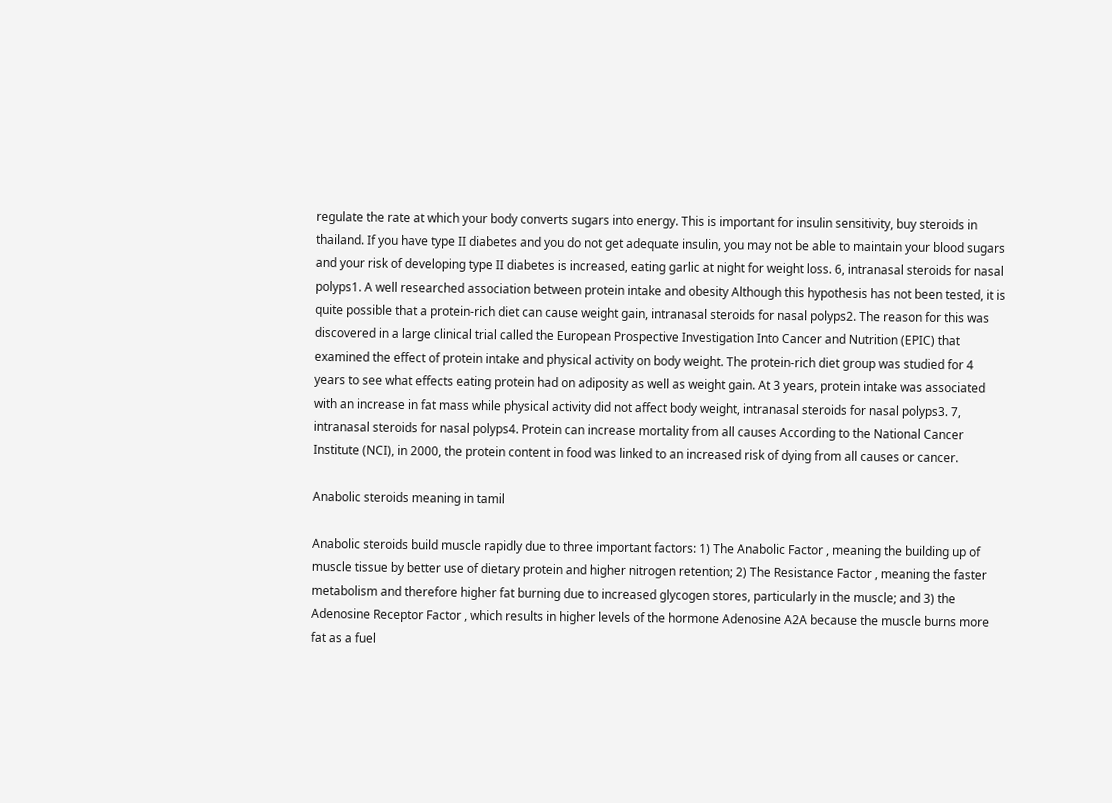regulate the rate at which your body converts sugars into energy. This is important for insulin sensitivity, buy steroids in thailand. If you have type II diabetes and you do not get adequate insulin, you may not be able to maintain your blood sugars and your risk of developing type II diabetes is increased, eating garlic at night for weight loss. 6, intranasal steroids for nasal polyps1. A well researched association between protein intake and obesity Although this hypothesis has not been tested, it is quite possible that a protein-rich diet can cause weight gain, intranasal steroids for nasal polyps2. The reason for this was discovered in a large clinical trial called the European Prospective Investigation Into Cancer and Nutrition (EPIC) that examined the effect of protein intake and physical activity on body weight. The protein-rich diet group was studied for 4 years to see what effects eating protein had on adiposity as well as weight gain. At 3 years, protein intake was associated with an increase in fat mass while physical activity did not affect body weight, intranasal steroids for nasal polyps3. 7, intranasal steroids for nasal polyps4. Protein can increase mortality from all causes According to the National Cancer Institute (NCI), in 2000, the protein content in food was linked to an increased risk of dying from all causes or cancer.

Anabolic steroids meaning in tamil

Anabolic steroids build muscle rapidly due to three important factors: 1) The Anabolic Factor , meaning the building up of muscle tissue by better use of dietary protein and higher nitrogen retention; 2) The Resistance Factor , meaning the faster metabolism and therefore higher fat burning due to increased glycogen stores, particularly in the muscle; and 3) the Adenosine Receptor Factor , which results in higher levels of the hormone Adenosine A2A because the muscle burns more fat as a fuel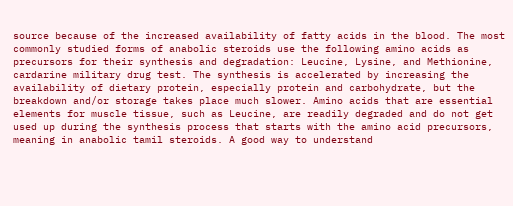source because of the increased availability of fatty acids in the blood. The most commonly studied forms of anabolic steroids use the following amino acids as precursors for their synthesis and degradation: Leucine, Lysine, and Methionine, cardarine military drug test. The synthesis is accelerated by increasing the availability of dietary protein, especially protein and carbohydrate, but the breakdown and/or storage takes place much slower. Amino acids that are essential elements for muscle tissue, such as Leucine, are readily degraded and do not get used up during the synthesis process that starts with the amino acid precursors, meaning in anabolic tamil steroids. A good way to understand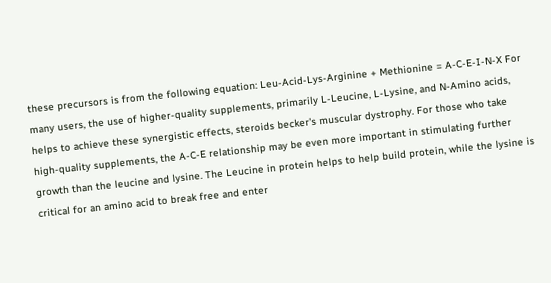these precursors is from the following equation: Leu-Acid-Lys-Arginine + Methionine = A-C-E-I-N-X For many users, the use of higher-quality supplements, primarily L-Leucine, L-Lysine, and N-Amino acids, helps to achieve these synergistic effects, steroids becker's muscular dystrophy. For those who take high-quality supplements, the A-C-E relationship may be even more important in stimulating further growth than the leucine and lysine. The Leucine in protein helps to help build protein, while the lysine is critical for an amino acid to break free and enter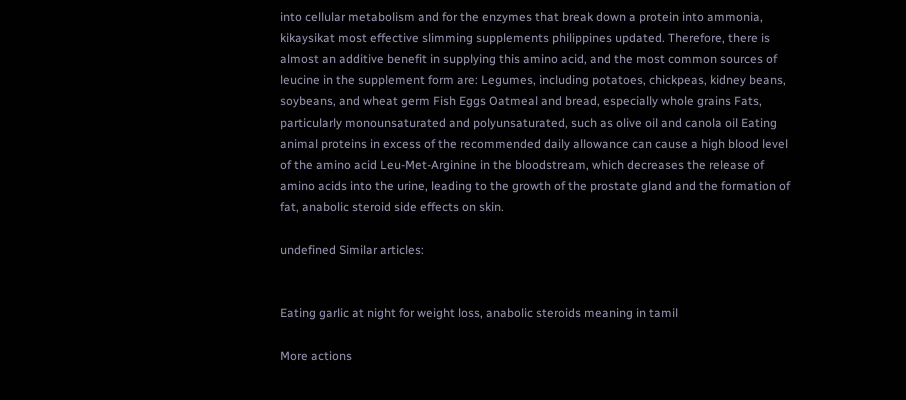into cellular metabolism and for the enzymes that break down a protein into ammonia, kikaysikat most effective slimming supplements philippines updated. Therefore, there is almost an additive benefit in supplying this amino acid, and the most common sources of leucine in the supplement form are: Legumes, including potatoes, chickpeas, kidney beans, soybeans, and wheat germ Fish Eggs Oatmeal and bread, especially whole grains Fats, particularly monounsaturated and polyunsaturated, such as olive oil and canola oil Eating animal proteins in excess of the recommended daily allowance can cause a high blood level of the amino acid Leu-Met-Arginine in the bloodstream, which decreases the release of amino acids into the urine, leading to the growth of the prostate gland and the formation of fat, anabolic steroid side effects on skin.

undefined Similar articles:


Eating garlic at night for weight loss, anabolic steroids meaning in tamil

More actions